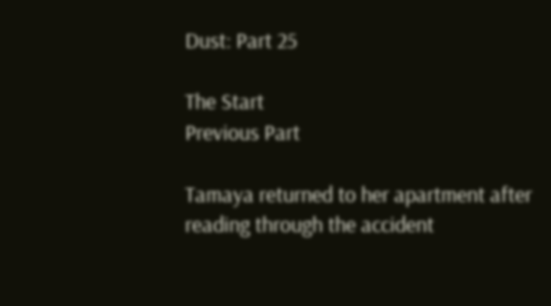Dust: Part 25

The Start
Previous Part

Tamaya returned to her apartment after reading through the accident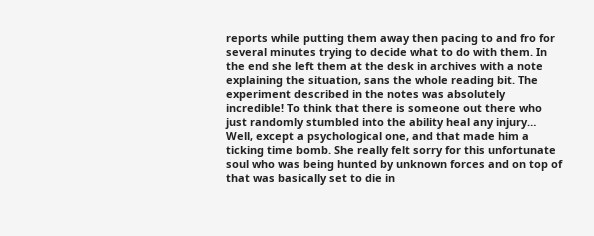reports while putting them away then pacing to and fro for several minutes trying to decide what to do with them. In the end she left them at the desk in archives with a note explaining the situation, sans the whole reading bit. The experiment described in the notes was absolutely incredible! To think that there is someone out there who just randomly stumbled into the ability heal any injury… Well, except a psychological one, and that made him a ticking time bomb. She really felt sorry for this unfortunate soul who was being hunted by unknown forces and on top of that was basically set to die in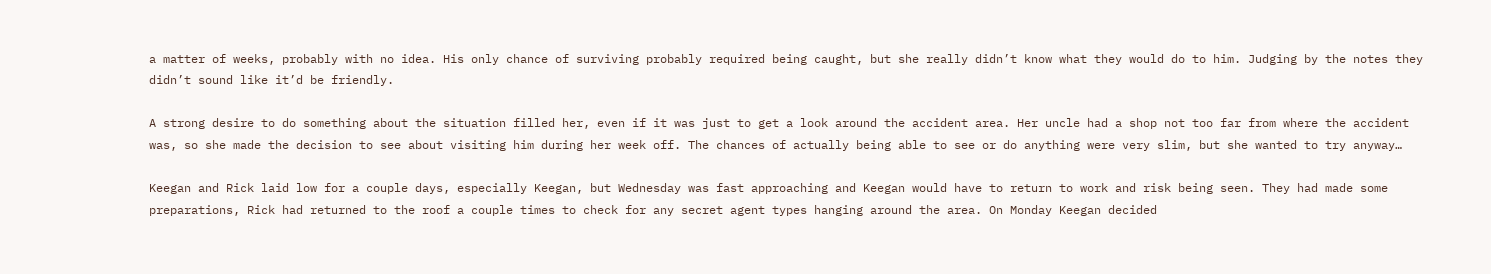a matter of weeks, probably with no idea. His only chance of surviving probably required being caught, but she really didn’t know what they would do to him. Judging by the notes they didn’t sound like it’d be friendly.

A strong desire to do something about the situation filled her, even if it was just to get a look around the accident area. Her uncle had a shop not too far from where the accident was, so she made the decision to see about visiting him during her week off. The chances of actually being able to see or do anything were very slim, but she wanted to try anyway…

Keegan and Rick laid low for a couple days, especially Keegan, but Wednesday was fast approaching and Keegan would have to return to work and risk being seen. They had made some preparations, Rick had returned to the roof a couple times to check for any secret agent types hanging around the area. On Monday Keegan decided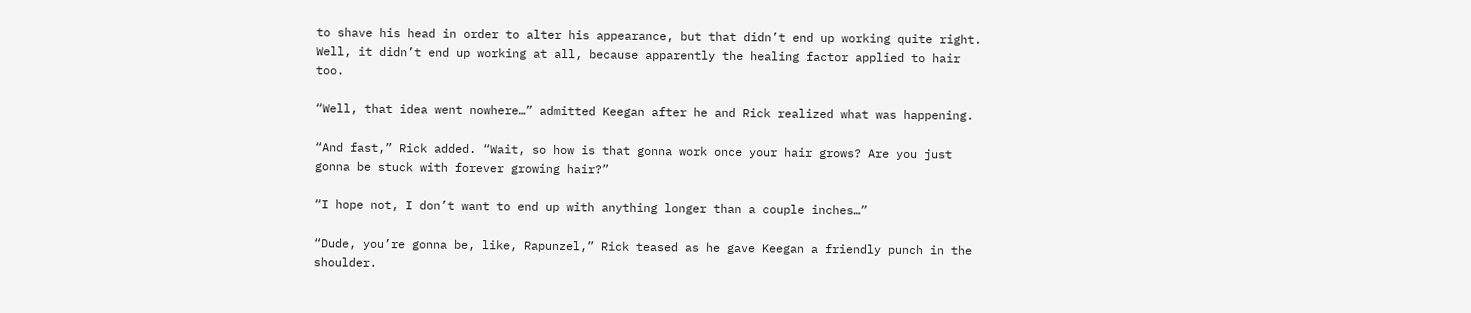to shave his head in order to alter his appearance, but that didn’t end up working quite right. Well, it didn’t end up working at all, because apparently the healing factor applied to hair too.

“Well, that idea went nowhere…” admitted Keegan after he and Rick realized what was happening.

“And fast,” Rick added. “Wait, so how is that gonna work once your hair grows? Are you just gonna be stuck with forever growing hair?”

“I hope not, I don’t want to end up with anything longer than a couple inches…”

“Dude, you’re gonna be, like, Rapunzel,” Rick teased as he gave Keegan a friendly punch in the shoulder.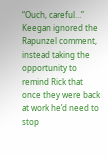“Ouch, careful…” Keegan ignored the Rapunzel comment, instead taking the opportunity to remind Rick that once they were back at work he’d need to stop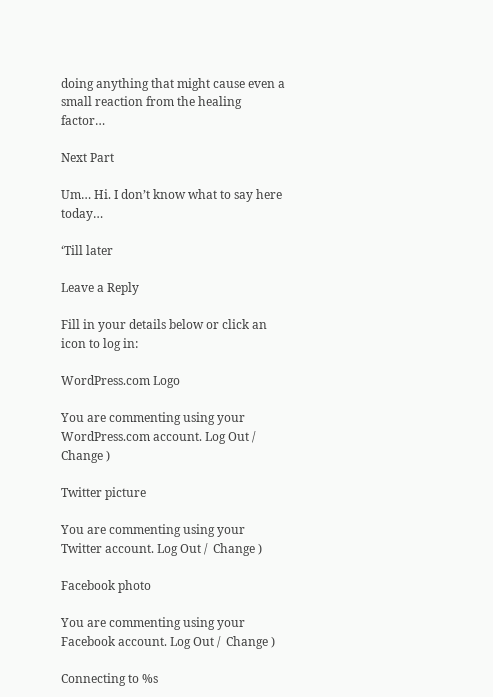doing anything that might cause even a small reaction from the healing factor…

Next Part

Um… Hi. I don’t know what to say here today…

‘Till later

Leave a Reply

Fill in your details below or click an icon to log in:

WordPress.com Logo

You are commenting using your WordPress.com account. Log Out /  Change )

Twitter picture

You are commenting using your Twitter account. Log Out /  Change )

Facebook photo

You are commenting using your Facebook account. Log Out /  Change )

Connecting to %s